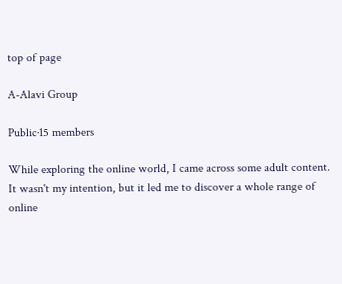top of page

A-Alavi Group

Public·15 members

While exploring the online world, I came across some adult content. It wasn't my intention, but it led me to discover a whole range of online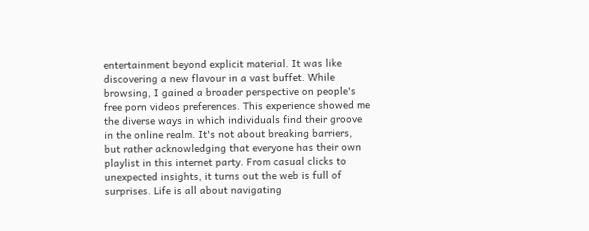entertainment beyond explicit material. It was like discovering a new flavour in a vast buffet. While browsing, I gained a broader perspective on people's free porn videos preferences. This experience showed me the diverse ways in which individuals find their groove in the online realm. It's not about breaking barriers, but rather acknowledging that everyone has their own playlist in this internet party. From casual clicks to unexpected insights, it turns out the web is full of surprises. Life is all about navigating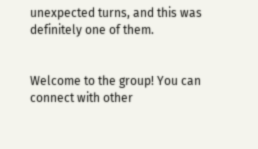unexpected turns, and this was definitely one of them.


Welcome to the group! You can connect with other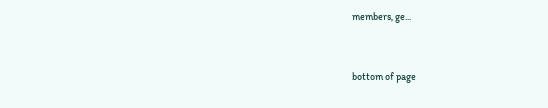members, ge...


bottom of page